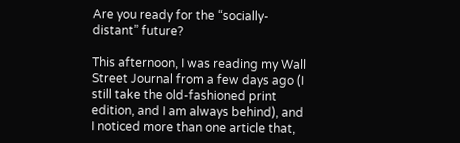Are you ready for the “socially-distant” future?

This afternoon, I was reading my Wall Street Journal from a few days ago (I still take the old-fashioned print edition, and I am always behind), and I noticed more than one article that,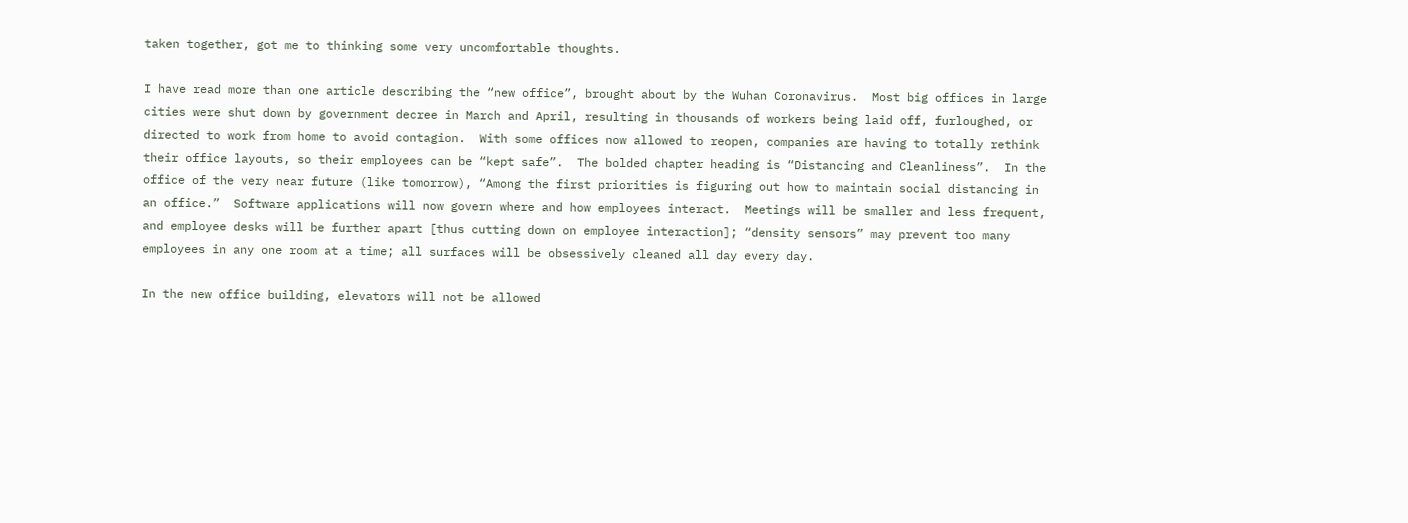taken together, got me to thinking some very uncomfortable thoughts.

I have read more than one article describing the “new office”, brought about by the Wuhan Coronavirus.  Most big offices in large cities were shut down by government decree in March and April, resulting in thousands of workers being laid off, furloughed, or directed to work from home to avoid contagion.  With some offices now allowed to reopen, companies are having to totally rethink their office layouts, so their employees can be “kept safe”.  The bolded chapter heading is “Distancing and Cleanliness”.  In the office of the very near future (like tomorrow), “Among the first priorities is figuring out how to maintain social distancing in an office.”  Software applications will now govern where and how employees interact.  Meetings will be smaller and less frequent, and employee desks will be further apart [thus cutting down on employee interaction]; “density sensors” may prevent too many employees in any one room at a time; all surfaces will be obsessively cleaned all day every day.

In the new office building, elevators will not be allowed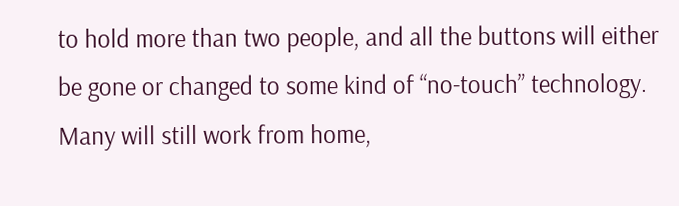to hold more than two people, and all the buttons will either be gone or changed to some kind of “no-touch” technology. Many will still work from home,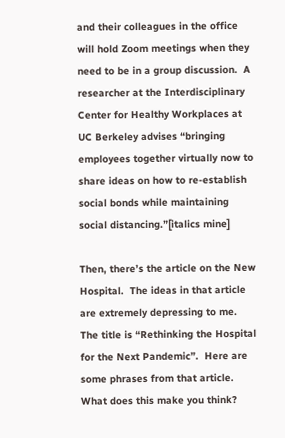and their colleagues in the office will hold Zoom meetings when they need to be in a group discussion.  A researcher at the Interdisciplinary Center for Healthy Workplaces at UC Berkeley advises “bringing employees together virtually now to share ideas on how to re-establish social bonds while maintaining social distancing.”[italics mine]

Then, there’s the article on the New Hospital.  The ideas in that article are extremely depressing to me.  The title is “Rethinking the Hospital for the Next Pandemic”.  Here are some phrases from that article.  What does this make you think?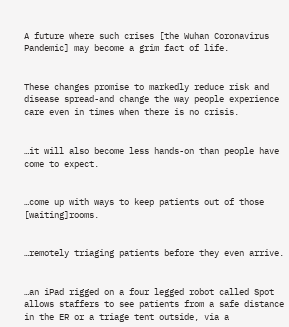A future where such crises [the Wuhan Coronavirus Pandemic] may become a grim fact of life.


These changes promise to markedly reduce risk and disease spread-and change the way people experience care even in times when there is no crisis.


…it will also become less hands-on than people have come to expect.


…come up with ways to keep patients out of those [waiting]rooms.


…remotely triaging patients before they even arrive.


…an iPad rigged on a four legged robot called Spot allows staffers to see patients from a safe distance in the ER or a triage tent outside, via a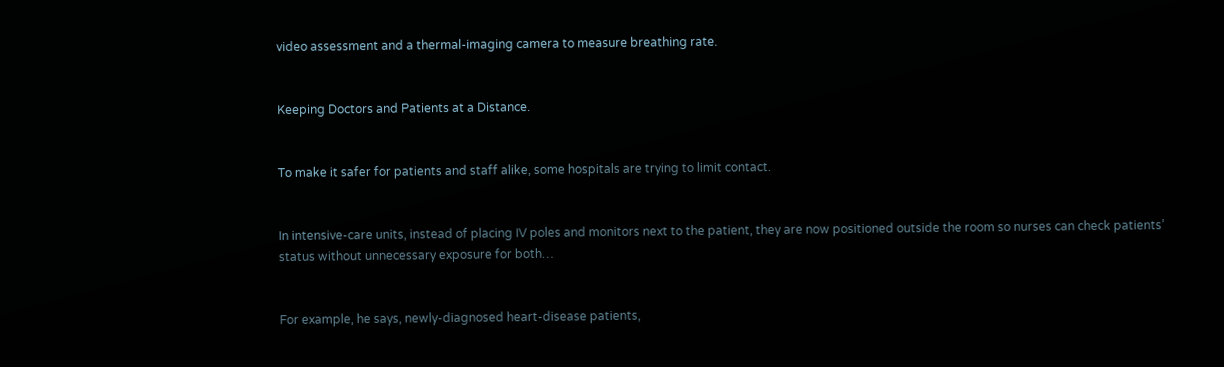video assessment and a thermal-imaging camera to measure breathing rate.


Keeping Doctors and Patients at a Distance.


To make it safer for patients and staff alike, some hospitals are trying to limit contact.


In intensive-care units, instead of placing IV poles and monitors next to the patient, they are now positioned outside the room so nurses can check patients’ status without unnecessary exposure for both…


For example, he says, newly-diagnosed heart-disease patients,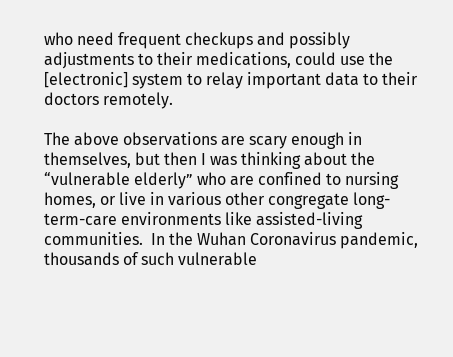who need frequent checkups and possibly adjustments to their medications, could use the [electronic] system to relay important data to their doctors remotely.

The above observations are scary enough in themselves, but then I was thinking about the “vulnerable elderly” who are confined to nursing homes, or live in various other congregate long-term-care environments like assisted-living communities.  In the Wuhan Coronavirus pandemic, thousands of such vulnerable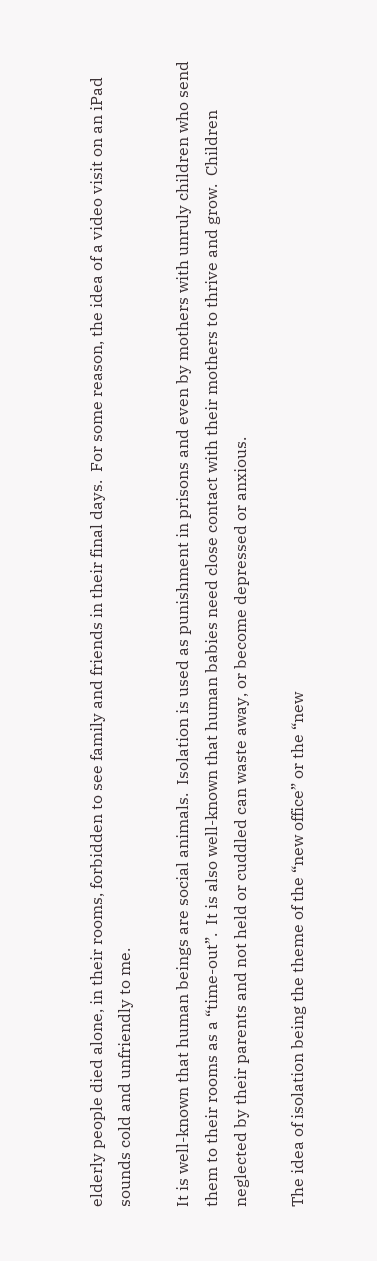elderly people died alone, in their rooms, forbidden to see family and friends in their final days.  For some reason, the idea of a video visit on an iPad sounds cold and unfriendly to me.

It is well-known that human beings are social animals.  Isolation is used as punishment in prisons and even by mothers with unruly children who send them to their rooms as a “time-out”.  It is also well-known that human babies need close contact with their mothers to thrive and grow.  Children neglected by their parents and not held or cuddled can waste away, or become depressed or anxious.

The idea of isolation being the theme of the “new office” or the “new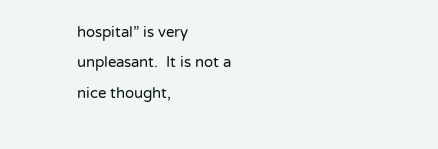hospital” is very unpleasant.  It is not a nice thought,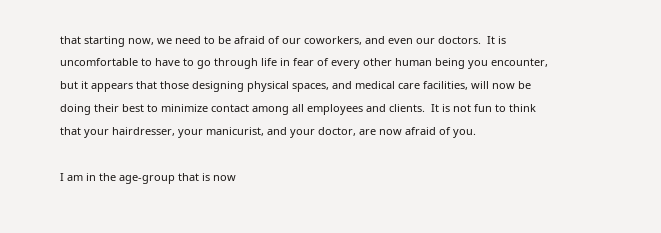that starting now, we need to be afraid of our coworkers, and even our doctors.  It is uncomfortable to have to go through life in fear of every other human being you encounter, but it appears that those designing physical spaces, and medical care facilities, will now be doing their best to minimize contact among all employees and clients.  It is not fun to think that your hairdresser, your manicurist, and your doctor, are now afraid of you.

I am in the age-group that is now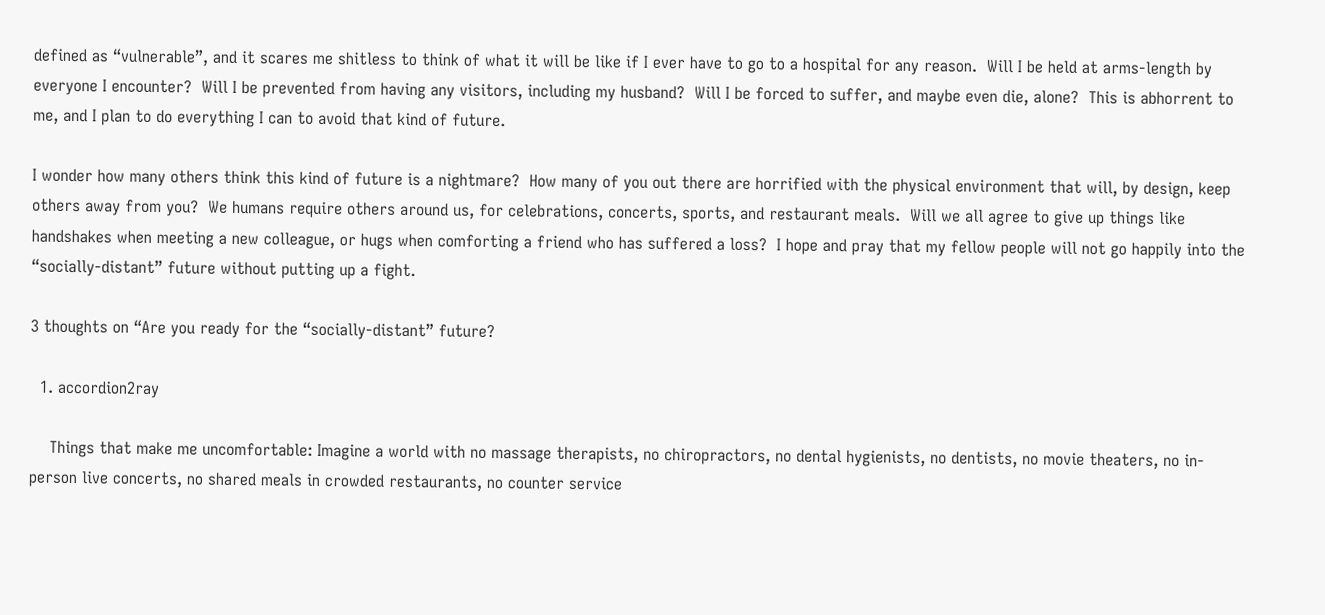defined as “vulnerable”, and it scares me shitless to think of what it will be like if I ever have to go to a hospital for any reason.  Will I be held at arms-length by everyone I encounter?  Will I be prevented from having any visitors, including my husband?  Will I be forced to suffer, and maybe even die, alone?  This is abhorrent to me, and I plan to do everything I can to avoid that kind of future.

I wonder how many others think this kind of future is a nightmare?  How many of you out there are horrified with the physical environment that will, by design, keep others away from you?  We humans require others around us, for celebrations, concerts, sports, and restaurant meals.  Will we all agree to give up things like handshakes when meeting a new colleague, or hugs when comforting a friend who has suffered a loss?  I hope and pray that my fellow people will not go happily into the “socially-distant” future without putting up a fight.

3 thoughts on “Are you ready for the “socially-distant” future?

  1. accordion2ray

    Things that make me uncomfortable: Imagine a world with no massage therapists, no chiropractors, no dental hygienists, no dentists, no movie theaters, no in-person live concerts, no shared meals in crowded restaurants, no counter service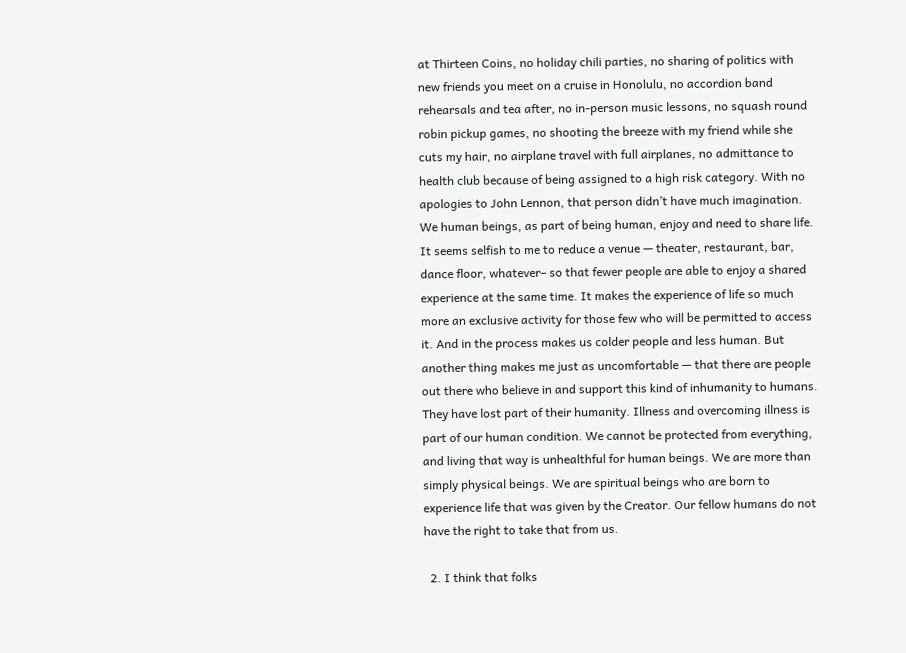at Thirteen Coins, no holiday chili parties, no sharing of politics with new friends you meet on a cruise in Honolulu, no accordion band rehearsals and tea after, no in-person music lessons, no squash round robin pickup games, no shooting the breeze with my friend while she cuts my hair, no airplane travel with full airplanes, no admittance to health club because of being assigned to a high risk category. With no apologies to John Lennon, that person didn’t have much imagination. We human beings, as part of being human, enjoy and need to share life. It seems selfish to me to reduce a venue — theater, restaurant, bar, dance floor, whatever– so that fewer people are able to enjoy a shared experience at the same time. It makes the experience of life so much more an exclusive activity for those few who will be permitted to access it. And in the process makes us colder people and less human. But another thing makes me just as uncomfortable — that there are people out there who believe in and support this kind of inhumanity to humans. They have lost part of their humanity. Illness and overcoming illness is part of our human condition. We cannot be protected from everything, and living that way is unhealthful for human beings. We are more than simply physical beings. We are spiritual beings who are born to experience life that was given by the Creator. Our fellow humans do not have the right to take that from us.

  2. I think that folks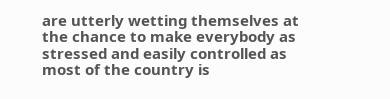are utterly wetting themselves at the chance to make everybody as stressed and easily controlled as most of the country is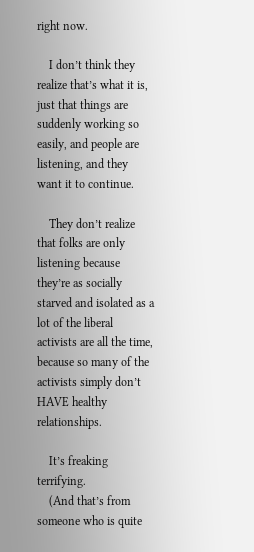right now.

    I don’t think they realize that’s what it is, just that things are suddenly working so easily, and people are listening, and they want it to continue.

    They don’t realize that folks are only listening because they’re as socially starved and isolated as a lot of the liberal activists are all the time, because so many of the activists simply don’t HAVE healthy relationships.

    It’s freaking terrifying.
    (And that’s from someone who is quite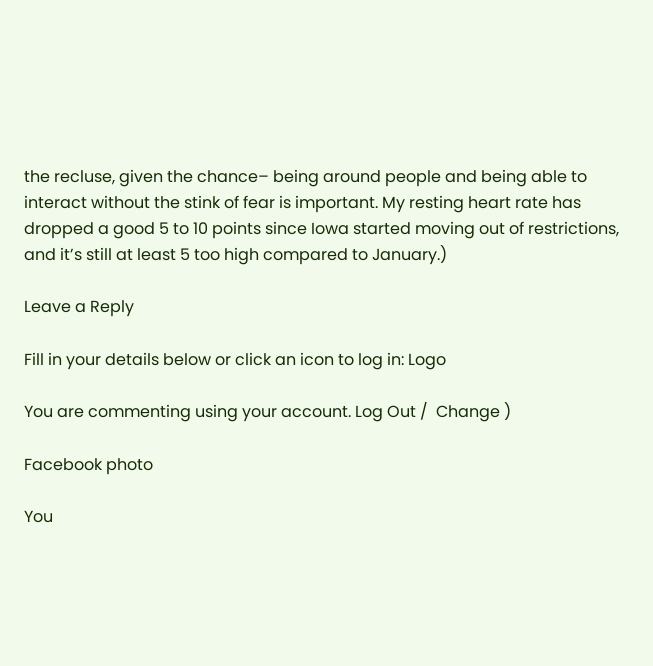the recluse, given the chance– being around people and being able to interact without the stink of fear is important. My resting heart rate has dropped a good 5 to 10 points since Iowa started moving out of restrictions, and it’s still at least 5 too high compared to January.)

Leave a Reply

Fill in your details below or click an icon to log in: Logo

You are commenting using your account. Log Out /  Change )

Facebook photo

You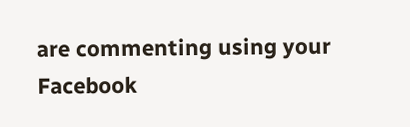are commenting using your Facebook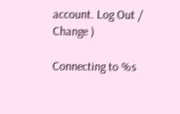account. Log Out /  Change )

Connecting to %s